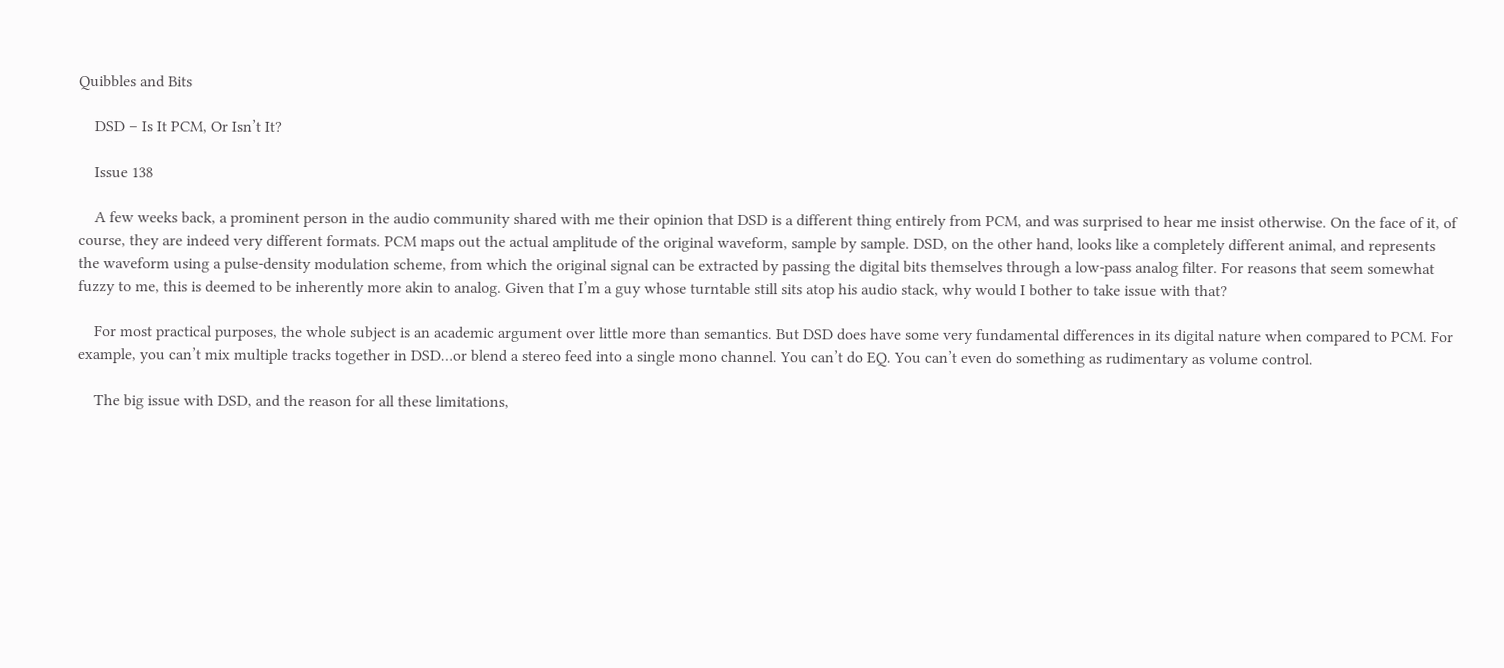Quibbles and Bits

    DSD – Is It PCM, Or Isn’t It?

    Issue 138

    A few weeks back, a prominent person in the audio community shared with me their opinion that DSD is a different thing entirely from PCM, and was surprised to hear me insist otherwise. On the face of it, of course, they are indeed very different formats. PCM maps out the actual amplitude of the original waveform, sample by sample. DSD, on the other hand, looks like a completely different animal, and represents the waveform using a pulse-density modulation scheme, from which the original signal can be extracted by passing the digital bits themselves through a low-pass analog filter. For reasons that seem somewhat fuzzy to me, this is deemed to be inherently more akin to analog. Given that I’m a guy whose turntable still sits atop his audio stack, why would I bother to take issue with that?

    For most practical purposes, the whole subject is an academic argument over little more than semantics. But DSD does have some very fundamental differences in its digital nature when compared to PCM. For example, you can’t mix multiple tracks together in DSD…or blend a stereo feed into a single mono channel. You can’t do EQ. You can’t even do something as rudimentary as volume control.

    The big issue with DSD, and the reason for all these limitations,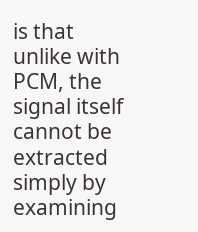is that unlike with PCM, the signal itself cannot be extracted simply by examining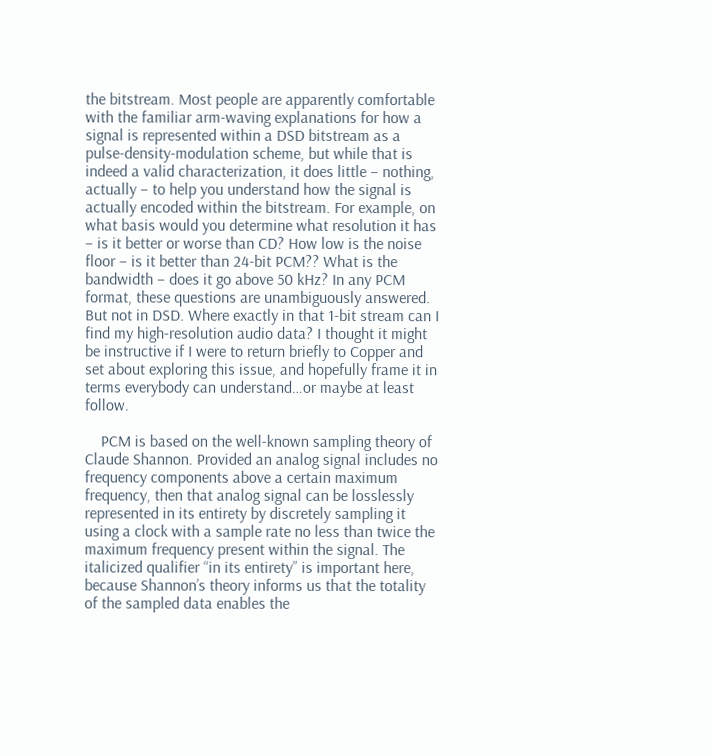the bitstream. Most people are apparently comfortable with the familiar arm-waving explanations for how a signal is represented within a DSD bitstream as a pulse-density-modulation scheme, but while that is indeed a valid characterization, it does little – nothing, actually – to help you understand how the signal is actually encoded within the bitstream. For example, on what basis would you determine what resolution it has – is it better or worse than CD? How low is the noise floor – is it better than 24-bit PCM?? What is the bandwidth – does it go above 50 kHz? In any PCM format, these questions are unambiguously answered. But not in DSD. Where exactly in that 1-bit stream can I find my high-resolution audio data? I thought it might be instructive if I were to return briefly to Copper and set about exploring this issue, and hopefully frame it in terms everybody can understand…or maybe at least follow.

    PCM is based on the well-known sampling theory of Claude Shannon. Provided an analog signal includes no frequency components above a certain maximum frequency, then that analog signal can be losslessly represented in its entirety by discretely sampling it using a clock with a sample rate no less than twice the maximum frequency present within the signal. The italicized qualifier “in its entirety” is important here, because Shannon’s theory informs us that the totality of the sampled data enables the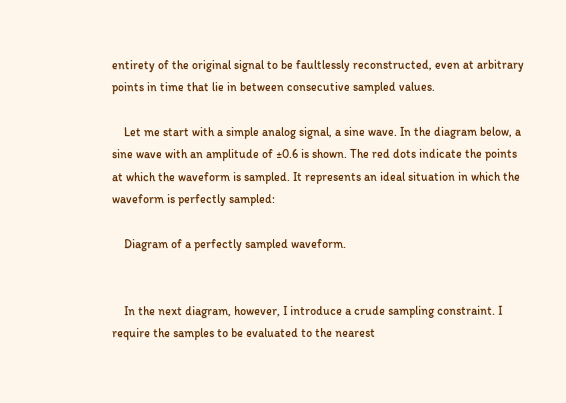entirety of the original signal to be faultlessly reconstructed, even at arbitrary points in time that lie in between consecutive sampled values.

    Let me start with a simple analog signal, a sine wave. In the diagram below, a sine wave with an amplitude of ±0.6 is shown. The red dots indicate the points at which the waveform is sampled. It represents an ideal situation in which the waveform is perfectly sampled:

    Diagram of a perfectly sampled waveform.


    In the next diagram, however, I introduce a crude sampling constraint. I require the samples to be evaluated to the nearest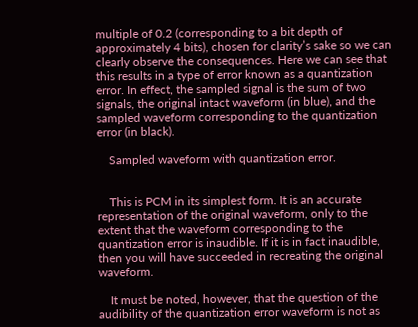multiple of 0.2 (corresponding to a bit depth of approximately 4 bits), chosen for clarity’s sake so we can clearly observe the consequences. Here we can see that this results in a type of error known as a quantization error. In effect, the sampled signal is the sum of two signals, the original intact waveform (in blue), and the sampled waveform corresponding to the quantization error (in black).

    Sampled waveform with quantization error.


    This is PCM in its simplest form. It is an accurate representation of the original waveform, only to the extent that the waveform corresponding to the quantization error is inaudible. If it is in fact inaudible, then you will have succeeded in recreating the original waveform.

    It must be noted, however, that the question of the audibility of the quantization error waveform is not as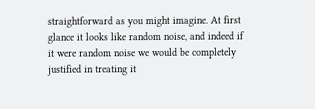straightforward as you might imagine. At first glance it looks like random noise, and indeed if it were random noise we would be completely justified in treating it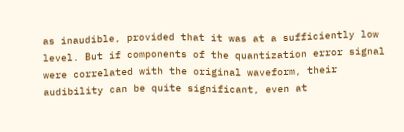as inaudible, provided that it was at a sufficiently low level. But if components of the quantization error signal were correlated with the original waveform, their audibility can be quite significant, even at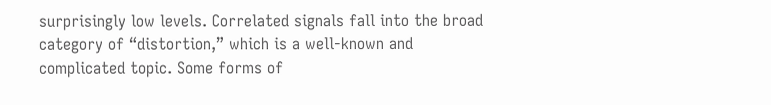surprisingly low levels. Correlated signals fall into the broad category of “distortion,” which is a well-known and complicated topic. Some forms of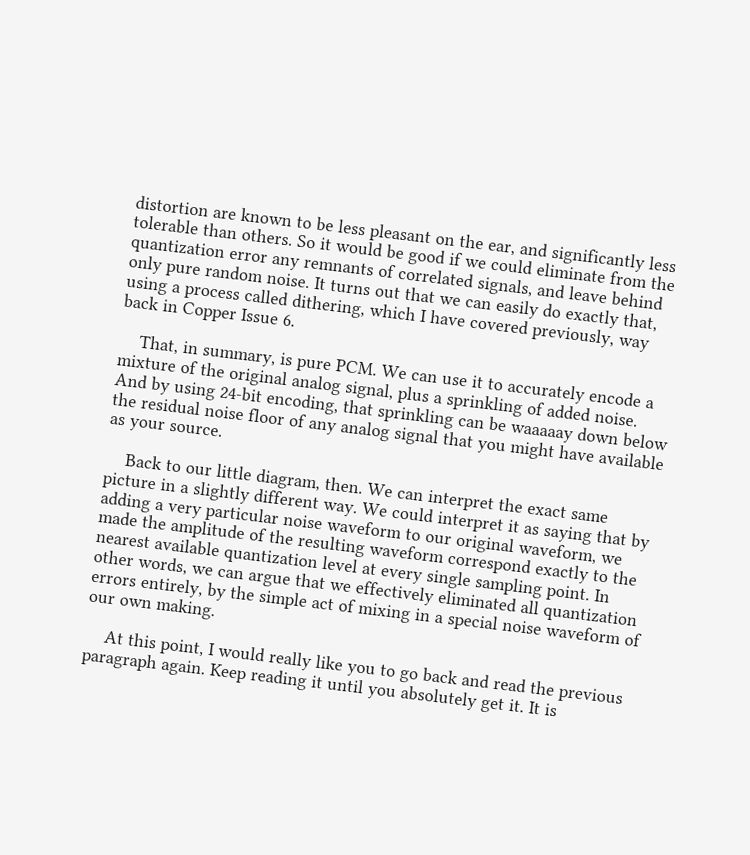distortion are known to be less pleasant on the ear, and significantly less tolerable than others. So it would be good if we could eliminate from the quantization error any remnants of correlated signals, and leave behind only pure random noise. It turns out that we can easily do exactly that, using a process called dithering, which I have covered previously, way back in Copper Issue 6.

    That, in summary, is pure PCM. We can use it to accurately encode a mixture of the original analog signal, plus a sprinkling of added noise. And by using 24-bit encoding, that sprinkling can be waaaaay down below the residual noise floor of any analog signal that you might have available as your source.

    Back to our little diagram, then. We can interpret the exact same picture in a slightly different way. We could interpret it as saying that by adding a very particular noise waveform to our original waveform, we made the amplitude of the resulting waveform correspond exactly to the nearest available quantization level at every single sampling point. In other words, we can argue that we effectively eliminated all quantization errors entirely, by the simple act of mixing in a special noise waveform of our own making.

    At this point, I would really like you to go back and read the previous paragraph again. Keep reading it until you absolutely get it. It is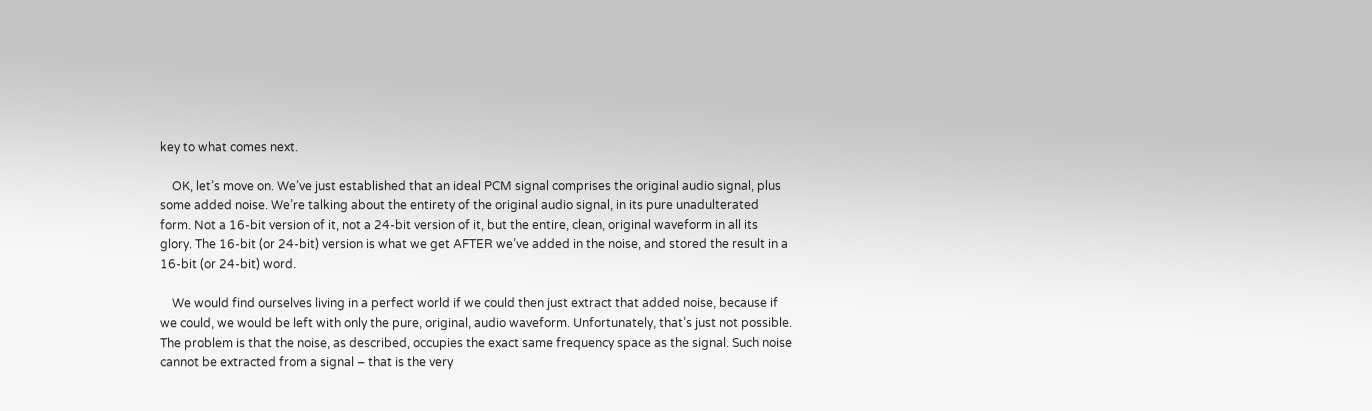key to what comes next.

    OK, let’s move on. We’ve just established that an ideal PCM signal comprises the original audio signal, plus some added noise. We’re talking about the entirety of the original audio signal, in its pure unadulterated form. Not a 16-bit version of it, not a 24-bit version of it, but the entire, clean, original waveform in all its glory. The 16-bit (or 24-bit) version is what we get AFTER we’ve added in the noise, and stored the result in a 16-bit (or 24-bit) word.

    We would find ourselves living in a perfect world if we could then just extract that added noise, because if we could, we would be left with only the pure, original, audio waveform. Unfortunately, that’s just not possible. The problem is that the noise, as described, occupies the exact same frequency space as the signal. Such noise cannot be extracted from a signal – that is the very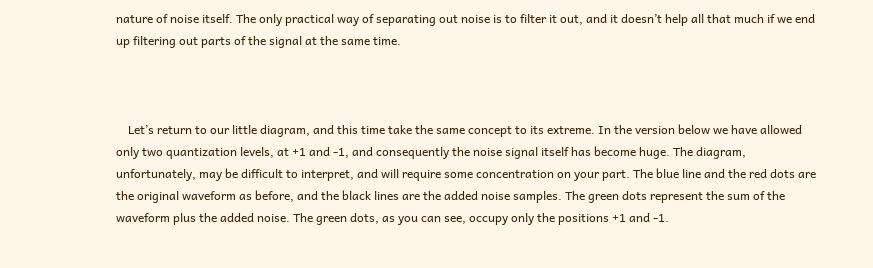nature of noise itself. The only practical way of separating out noise is to filter it out, and it doesn’t help all that much if we end up filtering out parts of the signal at the same time.



    Let’s return to our little diagram, and this time take the same concept to its extreme. In the version below we have allowed only two quantization levels, at +1 and -1, and consequently the noise signal itself has become huge. The diagram, unfortunately, may be difficult to interpret, and will require some concentration on your part. The blue line and the red dots are the original waveform as before, and the black lines are the added noise samples. The green dots represent the sum of the waveform plus the added noise. The green dots, as you can see, occupy only the positions +1 and -1.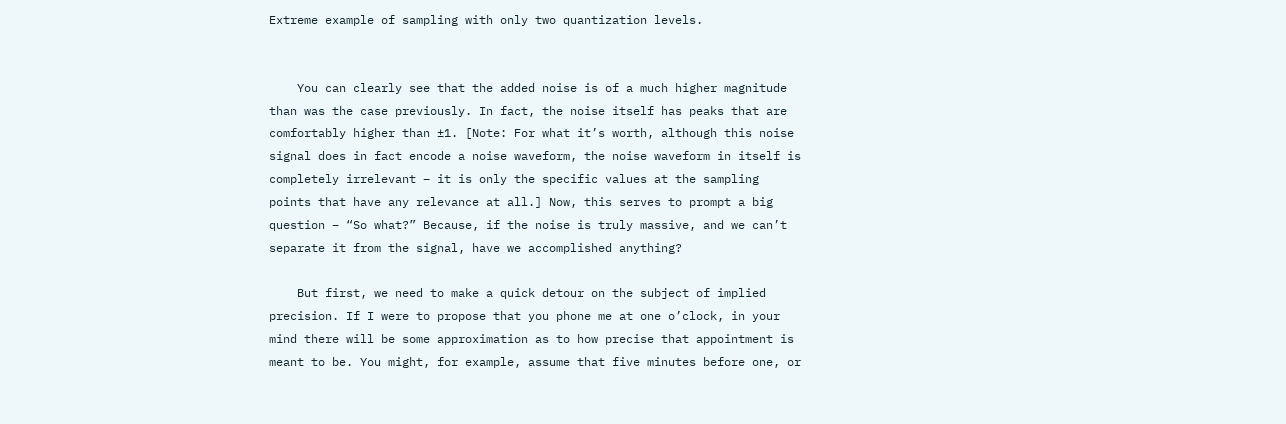Extreme example of sampling with only two quantization levels.


    You can clearly see that the added noise is of a much higher magnitude than was the case previously. In fact, the noise itself has peaks that are comfortably higher than ±1. [Note: For what it’s worth, although this noise signal does in fact encode a noise waveform, the noise waveform in itself is completely irrelevant – it is only the specific values at the sampling points that have any relevance at all.] Now, this serves to prompt a big question – “So what?” Because, if the noise is truly massive, and we can’t separate it from the signal, have we accomplished anything?

    But first, we need to make a quick detour on the subject of implied precision. If I were to propose that you phone me at one o’clock, in your mind there will be some approximation as to how precise that appointment is meant to be. You might, for example, assume that five minutes before one, or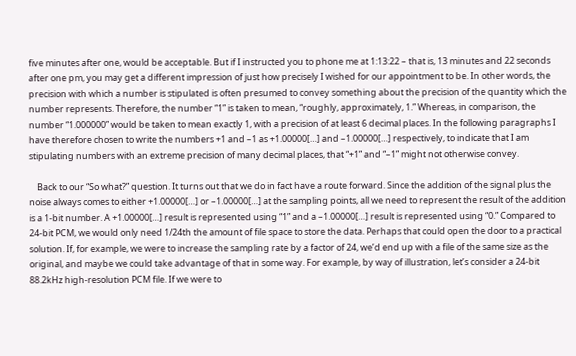five minutes after one, would be acceptable. But if I instructed you to phone me at 1:13:22 – that is, 13 minutes and 22 seconds after one pm, you may get a different impression of just how precisely I wished for our appointment to be. In other words, the precision with which a number is stipulated is often presumed to convey something about the precision of the quantity which the number represents. Therefore, the number “1” is taken to mean, “roughly, approximately, 1.” Whereas, in comparison, the number “1.000000” would be taken to mean exactly 1, with a precision of at least 6 decimal places. In the following paragraphs I have therefore chosen to write the numbers +1 and –1 as +1.00000[…] and –1.00000[…] respectively, to indicate that I am stipulating numbers with an extreme precision of many decimal places, that “+1” and “–1” might not otherwise convey.

    Back to our “So what?” question. It turns out that we do in fact have a route forward. Since the addition of the signal plus the noise always comes to either +1.00000[…] or –1.00000[…] at the sampling points, all we need to represent the result of the addition is a 1-bit number. A +1.00000[…] result is represented using “1” and a –1.00000[…] result is represented using “0.” Compared to 24-bit PCM, we would only need 1/24th the amount of file space to store the data. Perhaps that could open the door to a practical solution. If, for example, we were to increase the sampling rate by a factor of 24, we’d end up with a file of the same size as the original, and maybe we could take advantage of that in some way. For example, by way of illustration, let’s consider a 24-bit 88.2kHz high-resolution PCM file. If we were to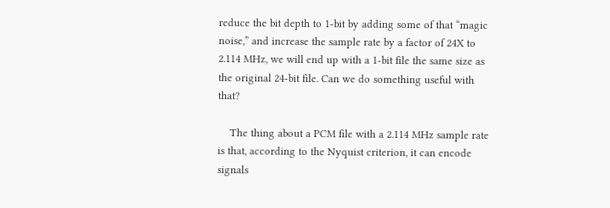reduce the bit depth to 1-bit by adding some of that “magic noise,” and increase the sample rate by a factor of 24X to 2.114 MHz, we will end up with a 1-bit file the same size as the original 24-bit file. Can we do something useful with that?

    The thing about a PCM file with a 2.114 MHz sample rate is that, according to the Nyquist criterion, it can encode signals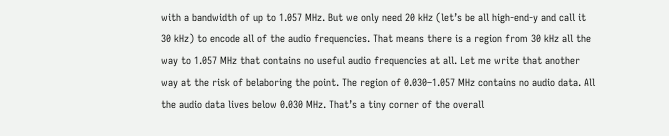with a bandwidth of up to 1.057 MHz. But we only need 20 kHz (let’s be all high-end-y and call it 30 kHz) to encode all of the audio frequencies. That means there is a region from 30 kHz all the way to 1.057 MHz that contains no useful audio frequencies at all. Let me write that another way at the risk of belaboring the point. The region of 0.030–1.057 MHz contains no audio data. All the audio data lives below 0.030 MHz. That’s a tiny corner of the overall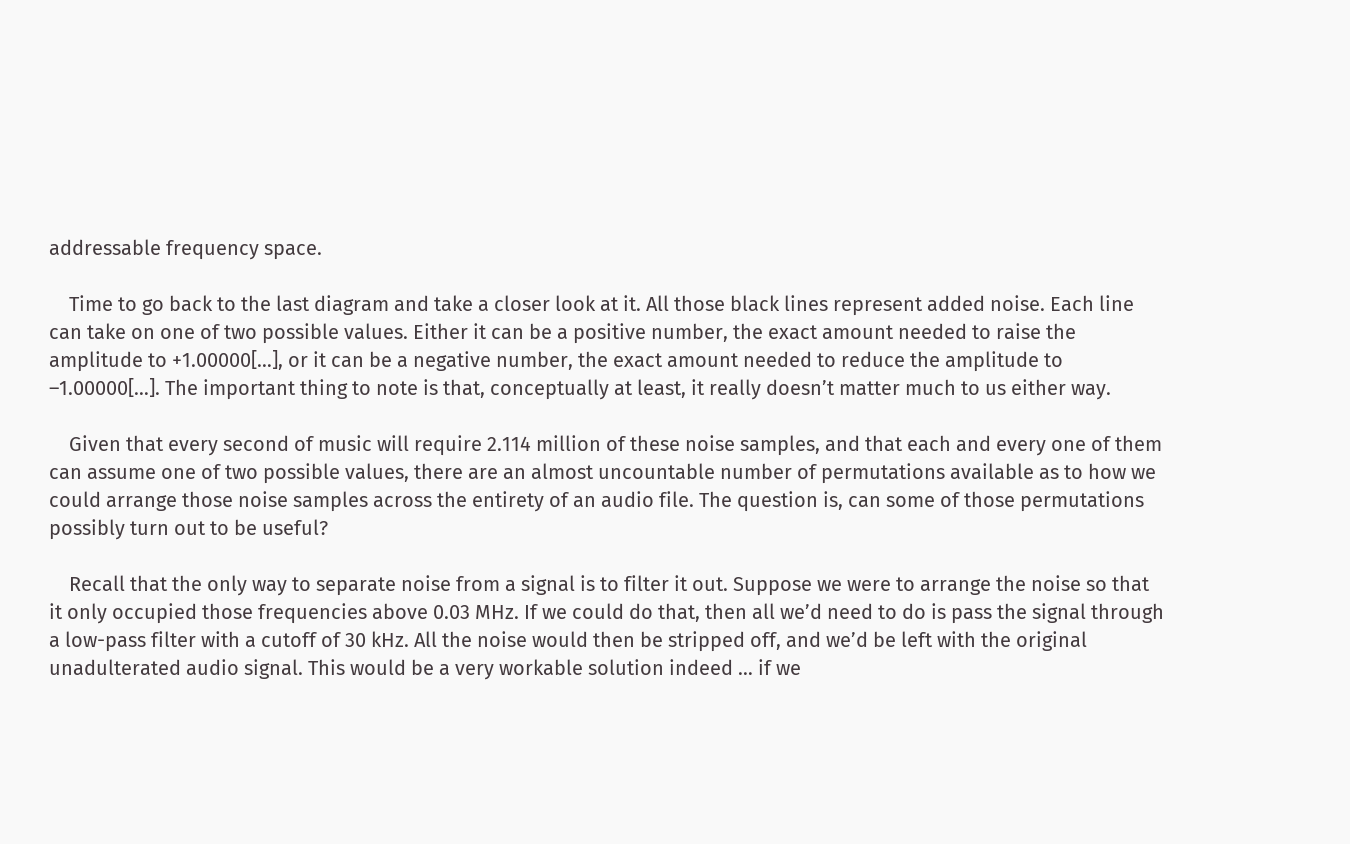addressable frequency space.

    Time to go back to the last diagram and take a closer look at it. All those black lines represent added noise. Each line can take on one of two possible values. Either it can be a positive number, the exact amount needed to raise the amplitude to +1.00000[…], or it can be a negative number, the exact amount needed to reduce the amplitude to –1.00000[…]. The important thing to note is that, conceptually at least, it really doesn’t matter much to us either way.

    Given that every second of music will require 2.114 million of these noise samples, and that each and every one of them can assume one of two possible values, there are an almost uncountable number of permutations available as to how we could arrange those noise samples across the entirety of an audio file. The question is, can some of those permutations possibly turn out to be useful?

    Recall that the only way to separate noise from a signal is to filter it out. Suppose we were to arrange the noise so that it only occupied those frequencies above 0.03 MHz. If we could do that, then all we’d need to do is pass the signal through a low-pass filter with a cutoff of 30 kHz. All the noise would then be stripped off, and we’d be left with the original unadulterated audio signal. This would be a very workable solution indeed … if we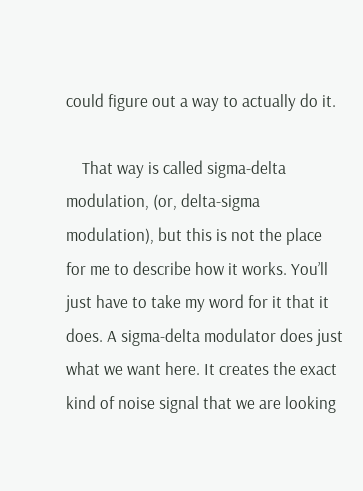could figure out a way to actually do it.

    That way is called sigma-delta modulation, (or, delta-sigma modulation), but this is not the place for me to describe how it works. You’ll just have to take my word for it that it does. A sigma-delta modulator does just what we want here. It creates the exact kind of noise signal that we are looking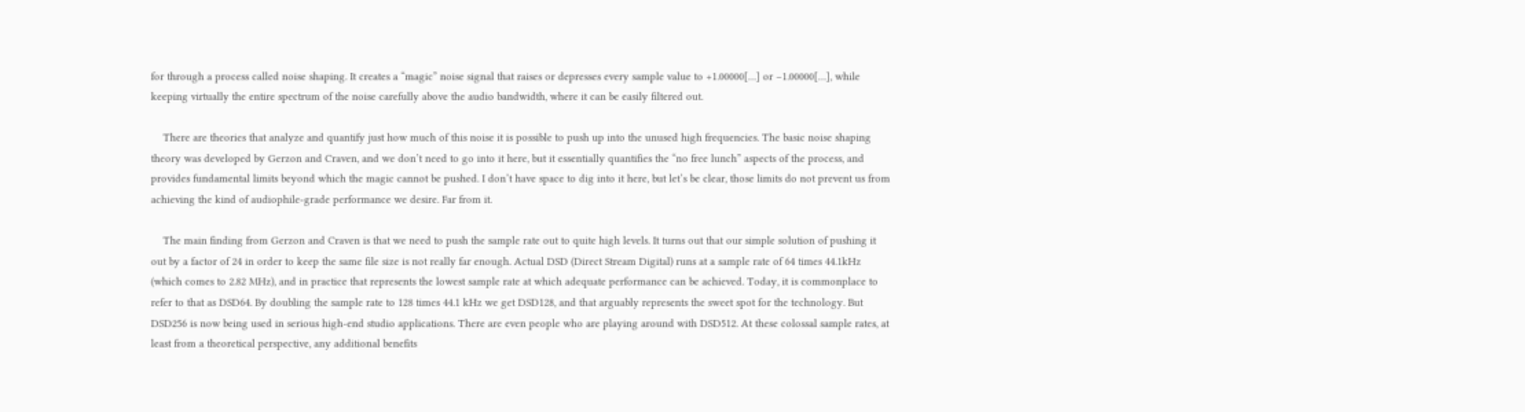for through a process called noise shaping. It creates a “magic” noise signal that raises or depresses every sample value to +1.00000[…] or –1.00000[…], while keeping virtually the entire spectrum of the noise carefully above the audio bandwidth, where it can be easily filtered out.

    There are theories that analyze and quantify just how much of this noise it is possible to push up into the unused high frequencies. The basic noise shaping theory was developed by Gerzon and Craven, and we don’t need to go into it here, but it essentially quantifies the “no free lunch” aspects of the process, and provides fundamental limits beyond which the magic cannot be pushed. I don’t have space to dig into it here, but let’s be clear, those limits do not prevent us from achieving the kind of audiophile-grade performance we desire. Far from it.

    The main finding from Gerzon and Craven is that we need to push the sample rate out to quite high levels. It turns out that our simple solution of pushing it out by a factor of 24 in order to keep the same file size is not really far enough. Actual DSD (Direct Stream Digital) runs at a sample rate of 64 times 44.1kHz (which comes to 2.82 MHz), and in practice that represents the lowest sample rate at which adequate performance can be achieved. Today, it is commonplace to refer to that as DSD64. By doubling the sample rate to 128 times 44.1 kHz we get DSD128, and that arguably represents the sweet spot for the technology. But DSD256 is now being used in serious high-end studio applications. There are even people who are playing around with DSD512. At these colossal sample rates, at least from a theoretical perspective, any additional benefits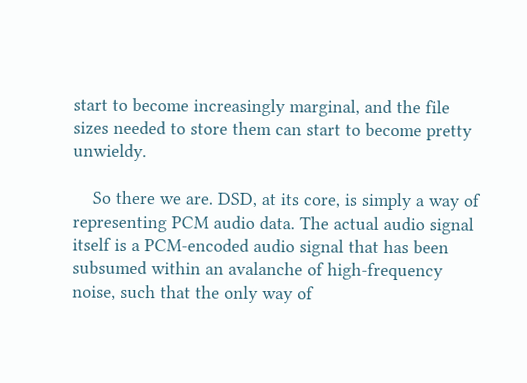start to become increasingly marginal, and the file sizes needed to store them can start to become pretty unwieldy.

    So there we are. DSD, at its core, is simply a way of representing PCM audio data. The actual audio signal itself is a PCM-encoded audio signal that has been subsumed within an avalanche of high-frequency noise, such that the only way of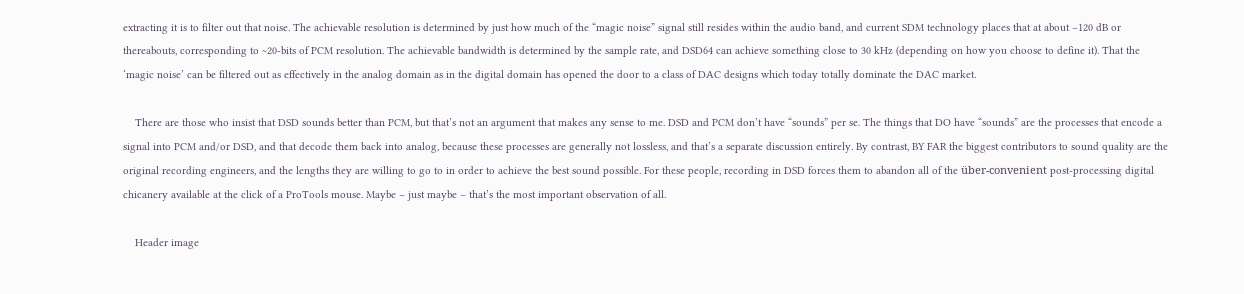extracting it is to filter out that noise. The achievable resolution is determined by just how much of the “magic noise” signal still resides within the audio band, and current SDM technology places that at about –120 dB or thereabouts, corresponding to ~20-bits of PCM resolution. The achievable bandwidth is determined by the sample rate, and DSD64 can achieve something close to 30 kHz (depending on how you choose to define it). That the ‘magic noise’ can be filtered out as effectively in the analog domain as in the digital domain has opened the door to a class of DAC designs which today totally dominate the DAC market.

    There are those who insist that DSD sounds better than PCM, but that’s not an argument that makes any sense to me. DSD and PCM don’t have “sounds” per se. The things that DO have “sounds” are the processes that encode a signal into PCM and/or DSD, and that decode them back into analog, because these processes are generally not lossless, and that’s a separate discussion entirely. By contrast, BY FAR the biggest contributors to sound quality are the original recording engineers, and the lengths they are willing to go to in order to achieve the best sound possible. For these people, recording in DSD forces them to abandon all of the über-convenient post-processing digital chicanery available at the click of a ProTools mouse. Maybe – just maybe – that’s the most important observation of all.

    Header image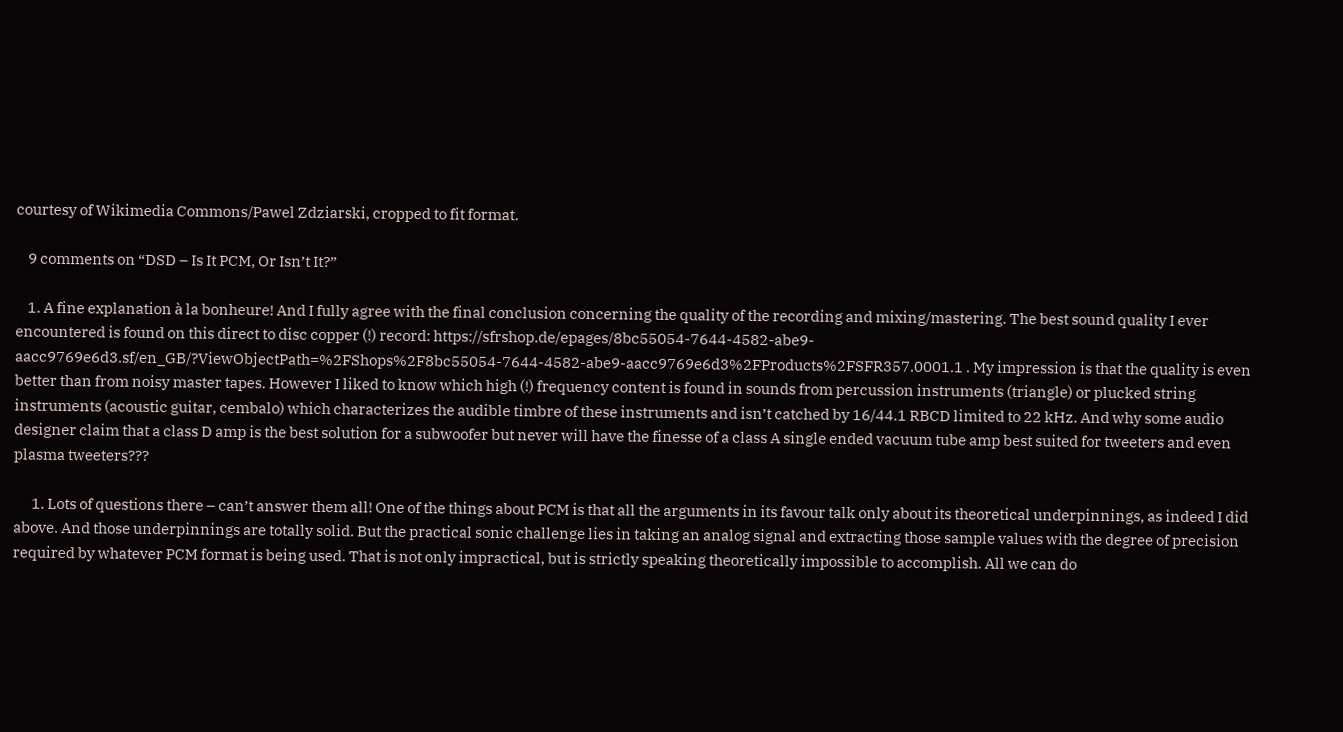courtesy of Wikimedia Commons/Pawel Zdziarski, cropped to fit format.

    9 comments on “DSD – Is It PCM, Or Isn’t It?”

    1. A fine explanation à la bonheure! And I fully agree with the final conclusion concerning the quality of the recording and mixing/mastering. The best sound quality I ever encountered is found on this direct to disc copper (!) record: https://sfrshop.de/epages/8bc55054-7644-4582-abe9-aacc9769e6d3.sf/en_GB/?ViewObjectPath=%2FShops%2F8bc55054-7644-4582-abe9-aacc9769e6d3%2FProducts%2FSFR357.0001.1 . My impression is that the quality is even better than from noisy master tapes. However I liked to know which high (!) frequency content is found in sounds from percussion instruments (triangle) or plucked string instruments (acoustic guitar, cembalo) which characterizes the audible timbre of these instruments and isn’t catched by 16/44.1 RBCD limited to 22 kHz. And why some audio designer claim that a class D amp is the best solution for a subwoofer but never will have the finesse of a class A single ended vacuum tube amp best suited for tweeters and even plasma tweeters???

      1. Lots of questions there – can’t answer them all! One of the things about PCM is that all the arguments in its favour talk only about its theoretical underpinnings, as indeed I did above. And those underpinnings are totally solid. But the practical sonic challenge lies in taking an analog signal and extracting those sample values with the degree of precision required by whatever PCM format is being used. That is not only impractical, but is strictly speaking theoretically impossible to accomplish. All we can do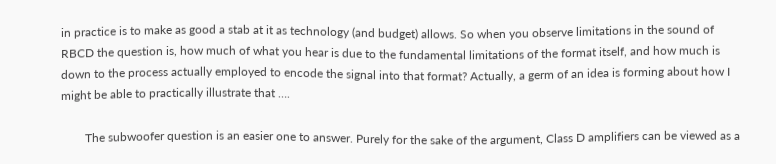in practice is to make as good a stab at it as technology (and budget) allows. So when you observe limitations in the sound of RBCD the question is, how much of what you hear is due to the fundamental limitations of the format itself, and how much is down to the process actually employed to encode the signal into that format? Actually, a germ of an idea is forming about how I might be able to practically illustrate that ….

        The subwoofer question is an easier one to answer. Purely for the sake of the argument, Class D amplifiers can be viewed as a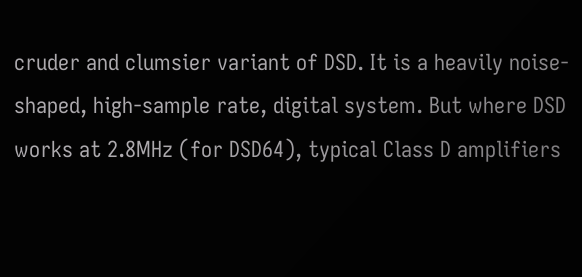cruder and clumsier variant of DSD. It is a heavily noise-shaped, high-sample rate, digital system. But where DSD works at 2.8MHz (for DSD64), typical Class D amplifiers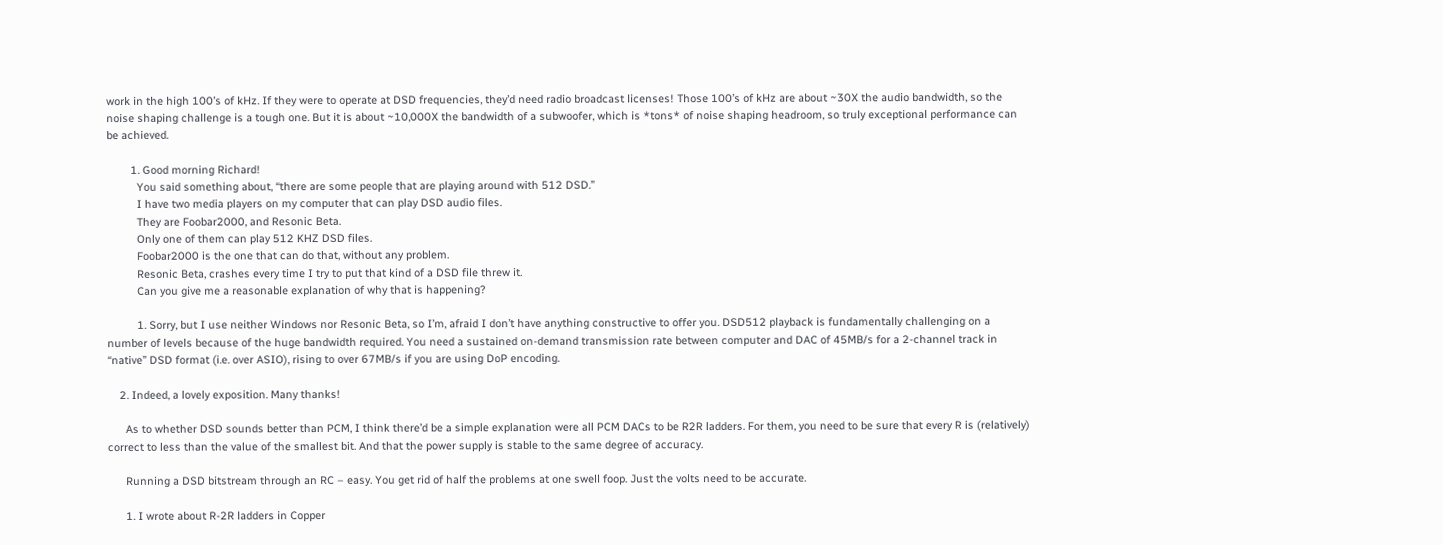work in the high 100’s of kHz. If they were to operate at DSD frequencies, they’d need radio broadcast licenses! Those 100’s of kHz are about ~30X the audio bandwidth, so the noise shaping challenge is a tough one. But it is about ~10,000X the bandwidth of a subwoofer, which is *tons* of noise shaping headroom, so truly exceptional performance can be achieved.

        1. Good morning Richard!
          You said something about, “there are some people that are playing around with 512 DSD.”
          I have two media players on my computer that can play DSD audio files.
          They are Foobar2000, and Resonic Beta.
          Only one of them can play 512 KHZ DSD files.
          Foobar2000 is the one that can do that, without any problem.
          Resonic Beta, crashes every time I try to put that kind of a DSD file threw it.
          Can you give me a reasonable explanation of why that is happening?

          1. Sorry, but I use neither Windows nor Resonic Beta, so I’m, afraid I don’t have anything constructive to offer you. DSD512 playback is fundamentally challenging on a number of levels because of the huge bandwidth required. You need a sustained on-demand transmission rate between computer and DAC of 45MB/s for a 2-channel track in “native” DSD format (i.e. over ASIO), rising to over 67MB/s if you are using DoP encoding.

    2. Indeed, a lovely exposition. Many thanks!

      As to whether DSD sounds better than PCM, I think there’d be a simple explanation were all PCM DACs to be R2R ladders. For them, you need to be sure that every R is (relatively) correct to less than the value of the smallest bit. And that the power supply is stable to the same degree of accuracy.

      Running a DSD bitstream through an RC – easy. You get rid of half the problems at one swell foop. Just the volts need to be accurate.

      1. I wrote about R-2R ladders in Copper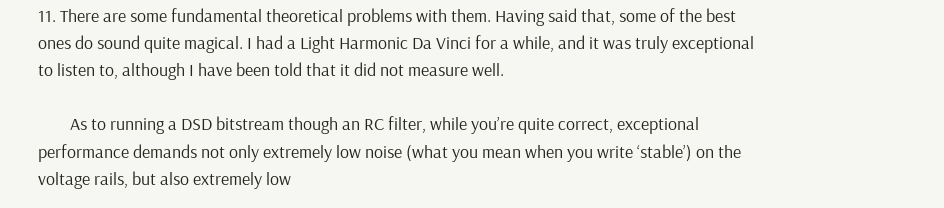11. There are some fundamental theoretical problems with them. Having said that, some of the best ones do sound quite magical. I had a Light Harmonic Da Vinci for a while, and it was truly exceptional to listen to, although I have been told that it did not measure well.

        As to running a DSD bitstream though an RC filter, while you’re quite correct, exceptional performance demands not only extremely low noise (what you mean when you write ‘stable’) on the voltage rails, but also extremely low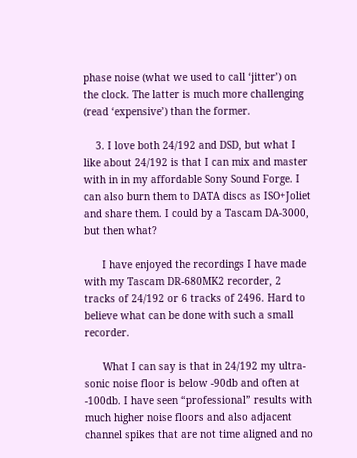phase noise (what we used to call ‘jitter’) on the clock. The latter is much more challenging (read ‘expensive’) than the former.

    3. I love both 24/192 and DSD, but what I like about 24/192 is that I can mix and master with in in my affordable Sony Sound Forge. I can also burn them to DATA discs as ISO+Joliet and share them. I could by a Tascam DA-3000, but then what?

      I have enjoyed the recordings I have made with my Tascam DR-680MK2 recorder, 2 tracks of 24/192 or 6 tracks of 2496. Hard to believe what can be done with such a small recorder.

      What I can say is that in 24/192 my ultra-sonic noise floor is below -90db and often at -100db. I have seen “professional” results with much higher noise floors and also adjacent channel spikes that are not time aligned and no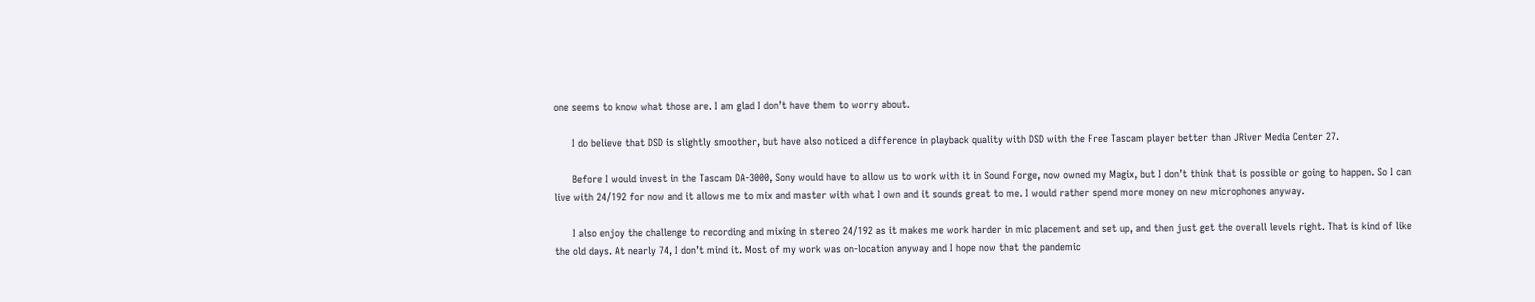one seems to know what those are. I am glad I don’t have them to worry about.

      I do believe that DSD is slightly smoother, but have also noticed a difference in playback quality with DSD with the Free Tascam player better than JRiver Media Center 27.

      Before I would invest in the Tascam DA-3000, Sony would have to allow us to work with it in Sound Forge, now owned my Magix, but I don’t think that is possible or going to happen. So I can live with 24/192 for now and it allows me to mix and master with what I own and it sounds great to me. I would rather spend more money on new microphones anyway.

      I also enjoy the challenge to recording and mixing in stereo 24/192 as it makes me work harder in mic placement and set up, and then just get the overall levels right. That is kind of like the old days. At nearly 74, I don’t mind it. Most of my work was on-location anyway and I hope now that the pandemic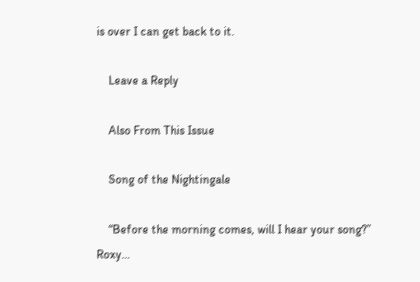is over I can get back to it.

    Leave a Reply

    Also From This Issue

    Song of the Nightingale

    “Before the morning comes, will I hear your song?” Roxy…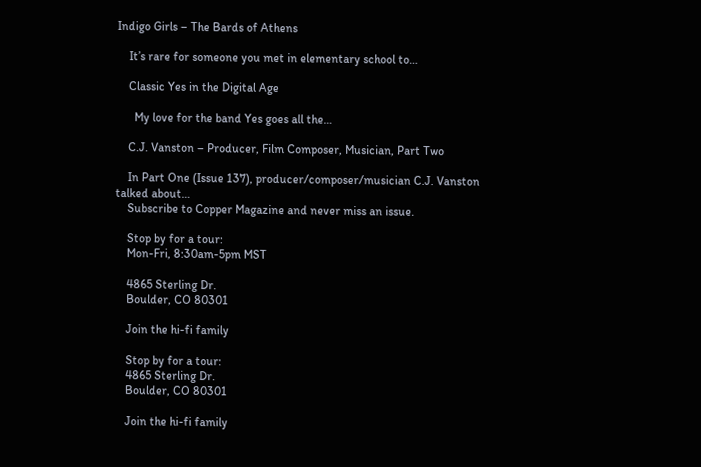Indigo Girls – The Bards of Athens

    It’s rare for someone you met in elementary school to…

    Classic Yes in the Digital Age

      My love for the band Yes goes all the…

    C.J. Vanston – Producer, Film Composer, Musician, Part Two

    In Part One (Issue 137), producer/composer/musician C.J. Vanston talked about…
    Subscribe to Copper Magazine and never miss an issue.

    Stop by for a tour:
    Mon-Fri, 8:30am-5pm MST

    4865 Sterling Dr.
    Boulder, CO 80301

    Join the hi-fi family

    Stop by for a tour:
    4865 Sterling Dr.
    Boulder, CO 80301

    Join the hi-fi family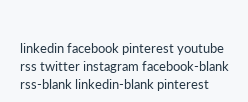linkedin facebook pinterest youtube rss twitter instagram facebook-blank rss-blank linkedin-blank pinterest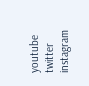youtube twitter instagram